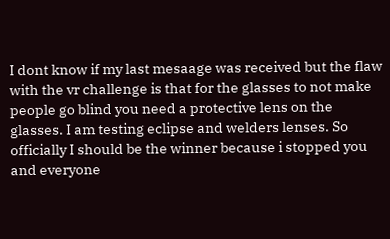I dont know if my last mesaage was received but the flaw with the vr challenge is that for the glasses to not make people go blind you need a protective lens on the glasses. I am testing eclipse and welders lenses. So officially I should be the winner because i stopped you and everyone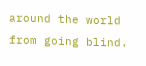around the world from going blind.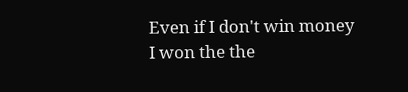Even if I don't win money I won the the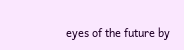eyes of the future by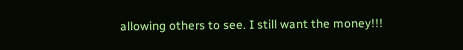allowing others to see. I still want the money!!!